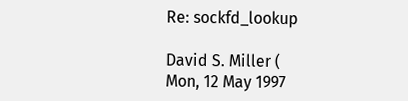Re: sockfd_lookup

David S. Miller (
Mon, 12 May 1997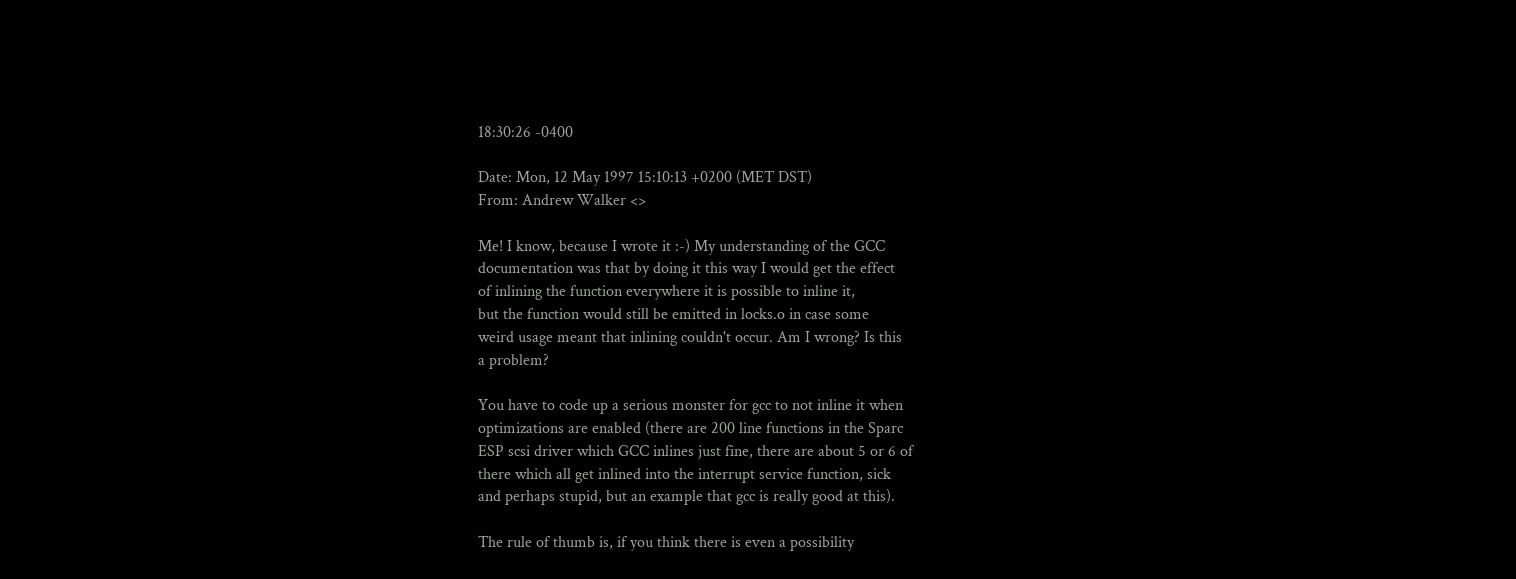18:30:26 -0400

Date: Mon, 12 May 1997 15:10:13 +0200 (MET DST)
From: Andrew Walker <>

Me! I know, because I wrote it :-) My understanding of the GCC
documentation was that by doing it this way I would get the effect
of inlining the function everywhere it is possible to inline it,
but the function would still be emitted in locks.o in case some
weird usage meant that inlining couldn't occur. Am I wrong? Is this
a problem?

You have to code up a serious monster for gcc to not inline it when
optimizations are enabled (there are 200 line functions in the Sparc
ESP scsi driver which GCC inlines just fine, there are about 5 or 6 of
there which all get inlined into the interrupt service function, sick
and perhaps stupid, but an example that gcc is really good at this).

The rule of thumb is, if you think there is even a possibility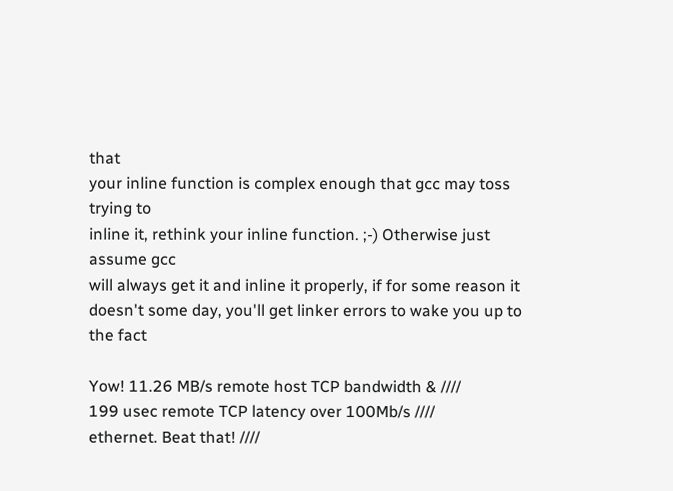that
your inline function is complex enough that gcc may toss trying to
inline it, rethink your inline function. ;-) Otherwise just assume gcc
will always get it and inline it properly, if for some reason it
doesn't some day, you'll get linker errors to wake you up to the fact

Yow! 11.26 MB/s remote host TCP bandwidth & ////
199 usec remote TCP latency over 100Mb/s ////
ethernet. Beat that! ////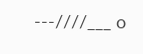---////___ o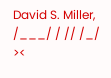David S. Miller, /___/ / // /_/ ><